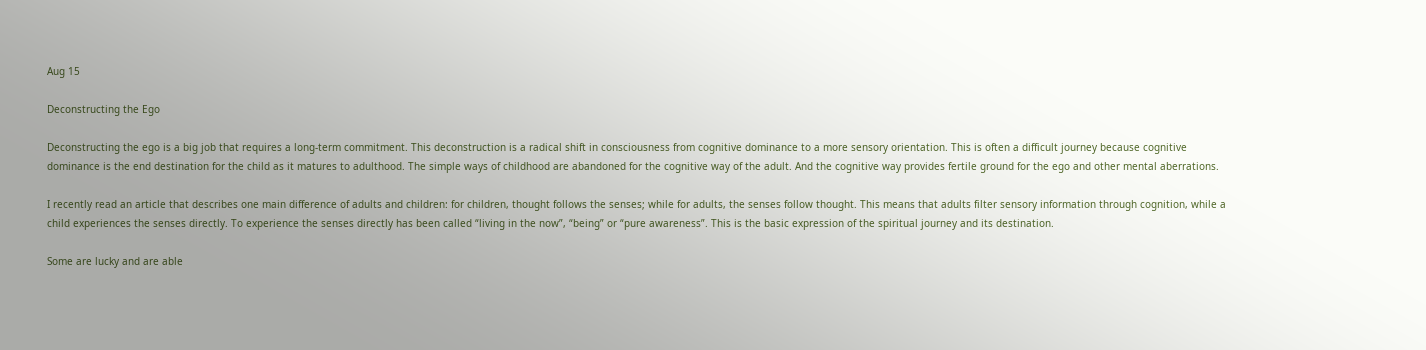Aug 15

Deconstructing the Ego

Deconstructing the ego is a big job that requires a long-term commitment. This deconstruction is a radical shift in consciousness from cognitive dominance to a more sensory orientation. This is often a difficult journey because cognitive dominance is the end destination for the child as it matures to adulthood. The simple ways of childhood are abandoned for the cognitive way of the adult. And the cognitive way provides fertile ground for the ego and other mental aberrations.

I recently read an article that describes one main difference of adults and children: for children, thought follows the senses; while for adults, the senses follow thought. This means that adults filter sensory information through cognition, while a child experiences the senses directly. To experience the senses directly has been called “living in the now”, “being” or “pure awareness”. This is the basic expression of the spiritual journey and its destination.

Some are lucky and are able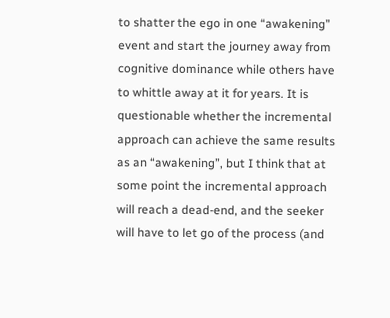to shatter the ego in one “awakening” event and start the journey away from cognitive dominance while others have to whittle away at it for years. It is questionable whether the incremental approach can achieve the same results as an “awakening”, but I think that at some point the incremental approach will reach a dead-end, and the seeker will have to let go of the process (and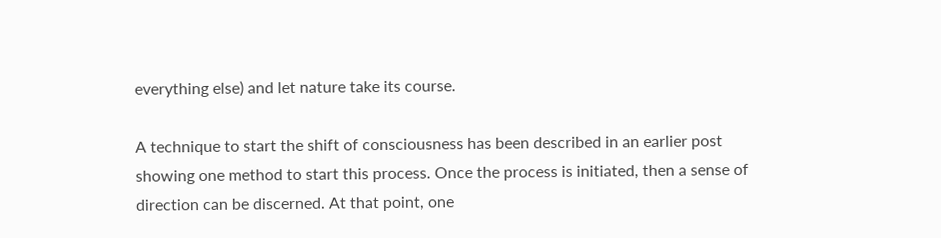everything else) and let nature take its course.

A technique to start the shift of consciousness has been described in an earlier post showing one method to start this process. Once the process is initiated, then a sense of direction can be discerned. At that point, one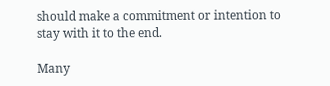should make a commitment or intention to stay with it to the end.

Many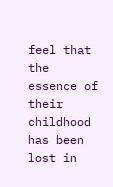feel that the essence of their childhood has been lost in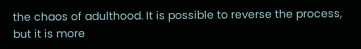the chaos of adulthood. It is possible to reverse the process,  but it is more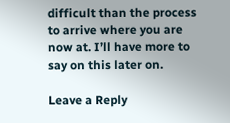difficult than the process to arrive where you are now at. I’ll have more to say on this later on.

Leave a Reply